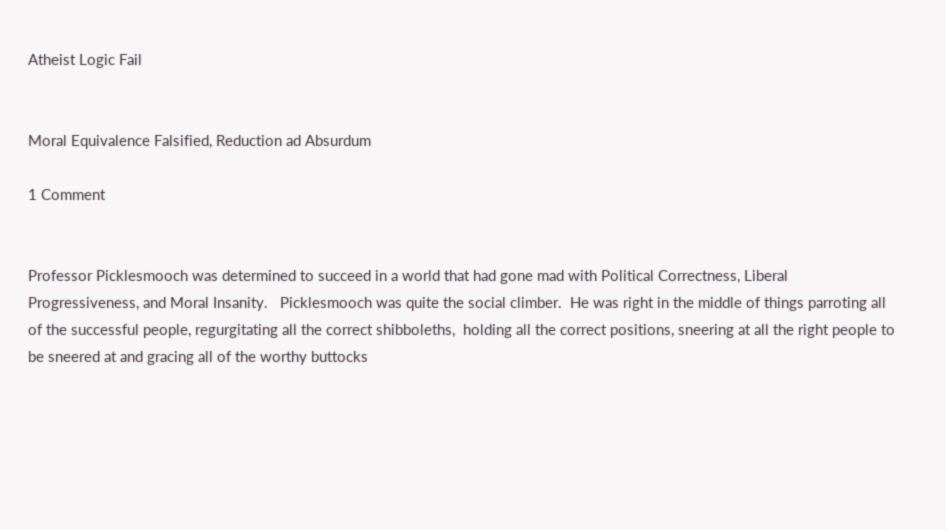Atheist Logic Fail


Moral Equivalence Falsified, Reduction ad Absurdum

1 Comment


Professor Picklesmooch was determined to succeed in a world that had gone mad with Political Correctness, Liberal Progressiveness, and Moral Insanity.   Picklesmooch was quite the social climber.  He was right in the middle of things parroting all of the successful people, regurgitating all the correct shibboleths,  holding all the correct positions, sneering at all the right people to be sneered at and gracing all of the worthy buttocks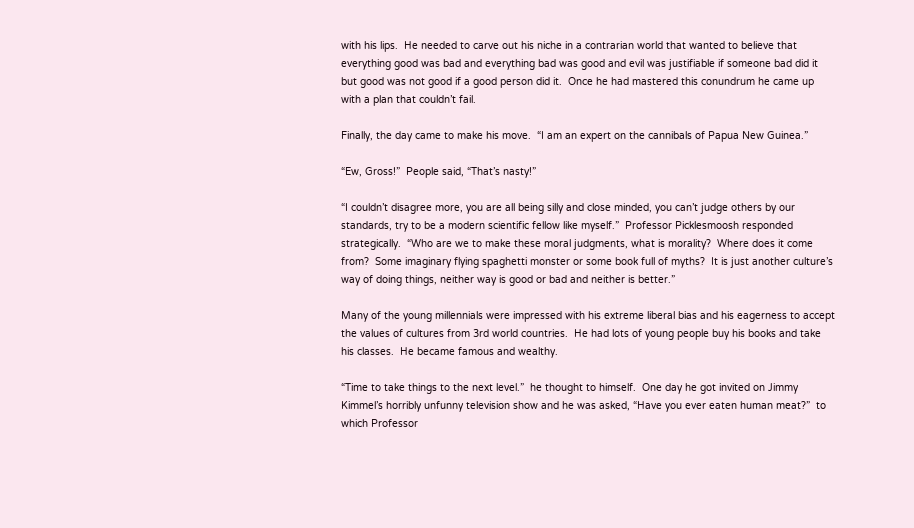with his lips.  He needed to carve out his niche in a contrarian world that wanted to believe that everything good was bad and everything bad was good and evil was justifiable if someone bad did it but good was not good if a good person did it.  Once he had mastered this conundrum he came up with a plan that couldn’t fail.

Finally, the day came to make his move.  “I am an expert on the cannibals of Papua New Guinea.”

“Ew, Gross!”  People said, “That’s nasty!”

“I couldn’t disagree more, you are all being silly and close minded, you can’t judge others by our standards, try to be a modern scientific fellow like myself.”  Professor Picklesmoosh responded strategically.  “Who are we to make these moral judgments, what is morality?  Where does it come from?  Some imaginary flying spaghetti monster or some book full of myths?  It is just another culture’s way of doing things, neither way is good or bad and neither is better.”

Many of the young millennials were impressed with his extreme liberal bias and his eagerness to accept the values of cultures from 3rd world countries.  He had lots of young people buy his books and take his classes.  He became famous and wealthy.

“Time to take things to the next level.”  he thought to himself.  One day he got invited on Jimmy Kimmel’s horribly unfunny television show and he was asked, “Have you ever eaten human meat?”  to which Professor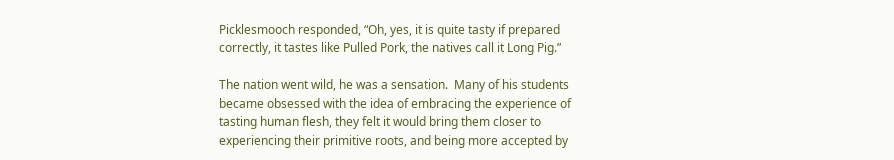Picklesmooch responded, “Oh, yes, it is quite tasty if prepared correctly, it tastes like Pulled Pork, the natives call it Long Pig.”

The nation went wild, he was a sensation.  Many of his students became obsessed with the idea of embracing the experience of tasting human flesh, they felt it would bring them closer to experiencing their primitive roots, and being more accepted by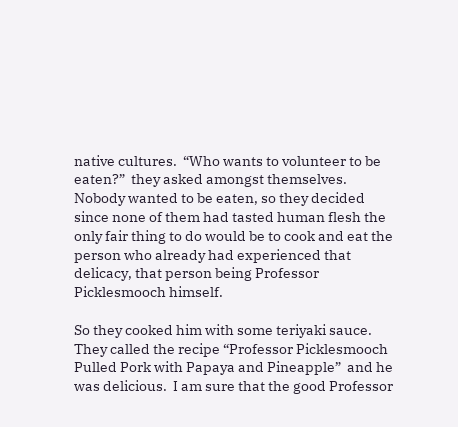native cultures.  “Who wants to volunteer to be eaten?”  they asked amongst themselves.  Nobody wanted to be eaten, so they decided since none of them had tasted human flesh the only fair thing to do would be to cook and eat the person who already had experienced that delicacy, that person being Professor Picklesmooch himself.

So they cooked him with some teriyaki sauce.  They called the recipe “Professor Picklesmooch Pulled Pork with Papaya and Pineapple”  and he was delicious.  I am sure that the good Professor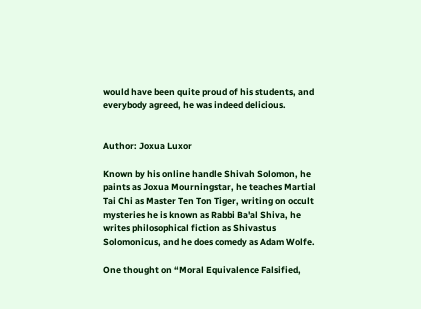would have been quite proud of his students, and everybody agreed, he was indeed delicious.


Author: Joxua Luxor

Known by his online handle Shivah Solomon, he paints as Joxua Mourningstar, he teaches Martial Tai Chi as Master Ten Ton Tiger, writing on occult mysteries he is known as Rabbi Ba'al Shiva, he writes philosophical fiction as Shivastus Solomonicus, and he does comedy as Adam Wolfe.

One thought on “Moral Equivalence Falsified,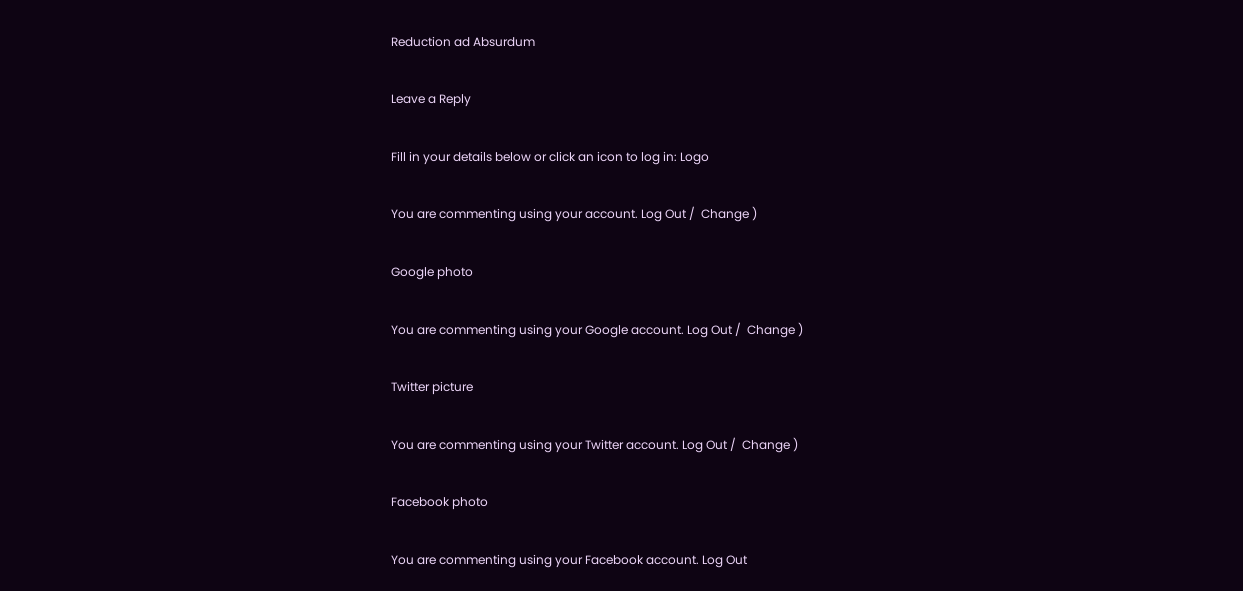Reduction ad Absurdum

Leave a Reply

Fill in your details below or click an icon to log in: Logo

You are commenting using your account. Log Out /  Change )

Google photo

You are commenting using your Google account. Log Out /  Change )

Twitter picture

You are commenting using your Twitter account. Log Out /  Change )

Facebook photo

You are commenting using your Facebook account. Log Out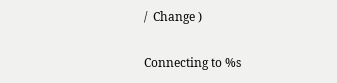/  Change )

Connecting to %s